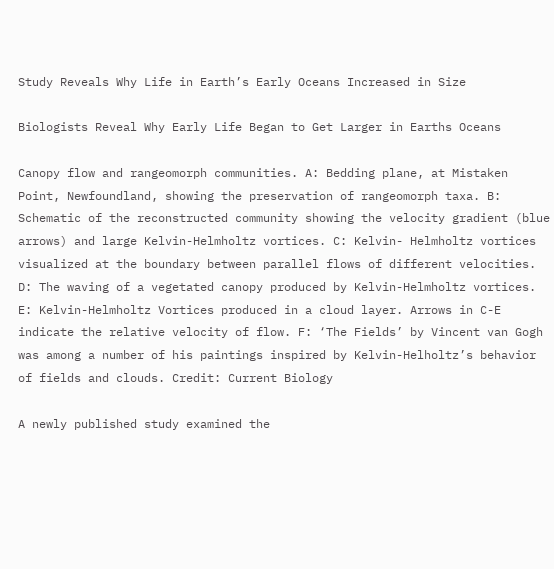Study Reveals Why Life in Earth’s Early Oceans Increased in Size

Biologists Reveal Why Early Life Began to Get Larger in Earths Oceans

Canopy flow and rangeomorph communities. A: Bedding plane, at Mistaken Point, Newfoundland, showing the preservation of rangeomorph taxa. B: Schematic of the reconstructed community showing the velocity gradient (blue arrows) and large Kelvin-Helmholtz vortices. C: Kelvin- Helmholtz vortices visualized at the boundary between parallel flows of different velocities. D: The waving of a vegetated canopy produced by Kelvin-Helmholtz vortices. E: Kelvin-Helmholtz Vortices produced in a cloud layer. Arrows in C-E indicate the relative velocity of flow. F: ‘The Fields’ by Vincent van Gogh was among a number of his paintings inspired by Kelvin-Helholtz’s behavior of fields and clouds. Credit: Current Biology

A newly published study examined the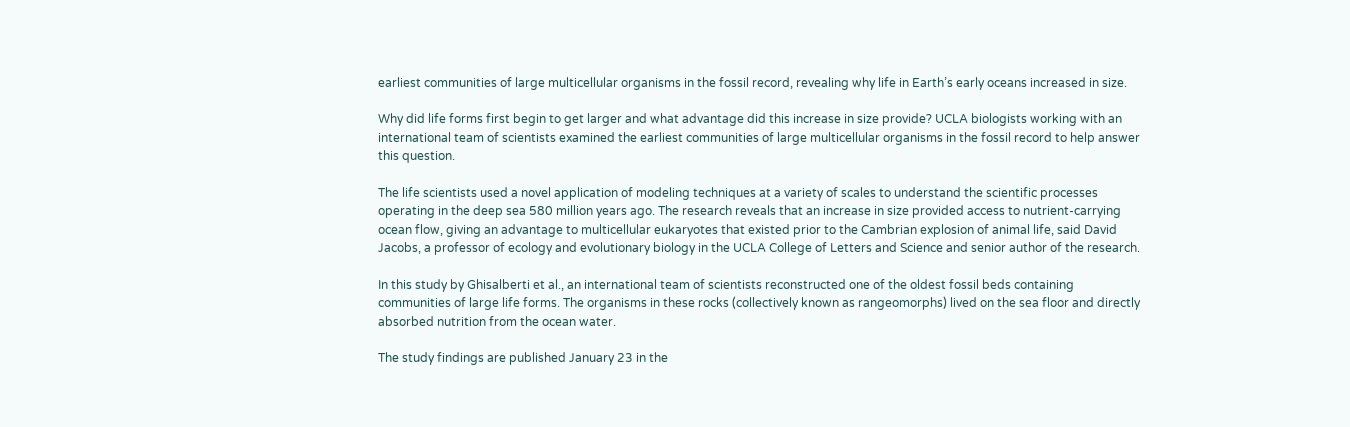earliest communities of large multicellular organisms in the fossil record, revealing why life in Earth’s early oceans increased in size.

Why did life forms first begin to get larger and what advantage did this increase in size provide? UCLA biologists working with an international team of scientists examined the earliest communities of large multicellular organisms in the fossil record to help answer this question.

The life scientists used a novel application of modeling techniques at a variety of scales to understand the scientific processes operating in the deep sea 580 million years ago. The research reveals that an increase in size provided access to nutrient-carrying ocean flow, giving an advantage to multicellular eukaryotes that existed prior to the Cambrian explosion of animal life, said David Jacobs, a professor of ecology and evolutionary biology in the UCLA College of Letters and Science and senior author of the research.

In this study by Ghisalberti et al., an international team of scientists reconstructed one of the oldest fossil beds containing communities of large life forms. The organisms in these rocks (collectively known as rangeomorphs) lived on the sea floor and directly absorbed nutrition from the ocean water.

The study findings are published January 23 in the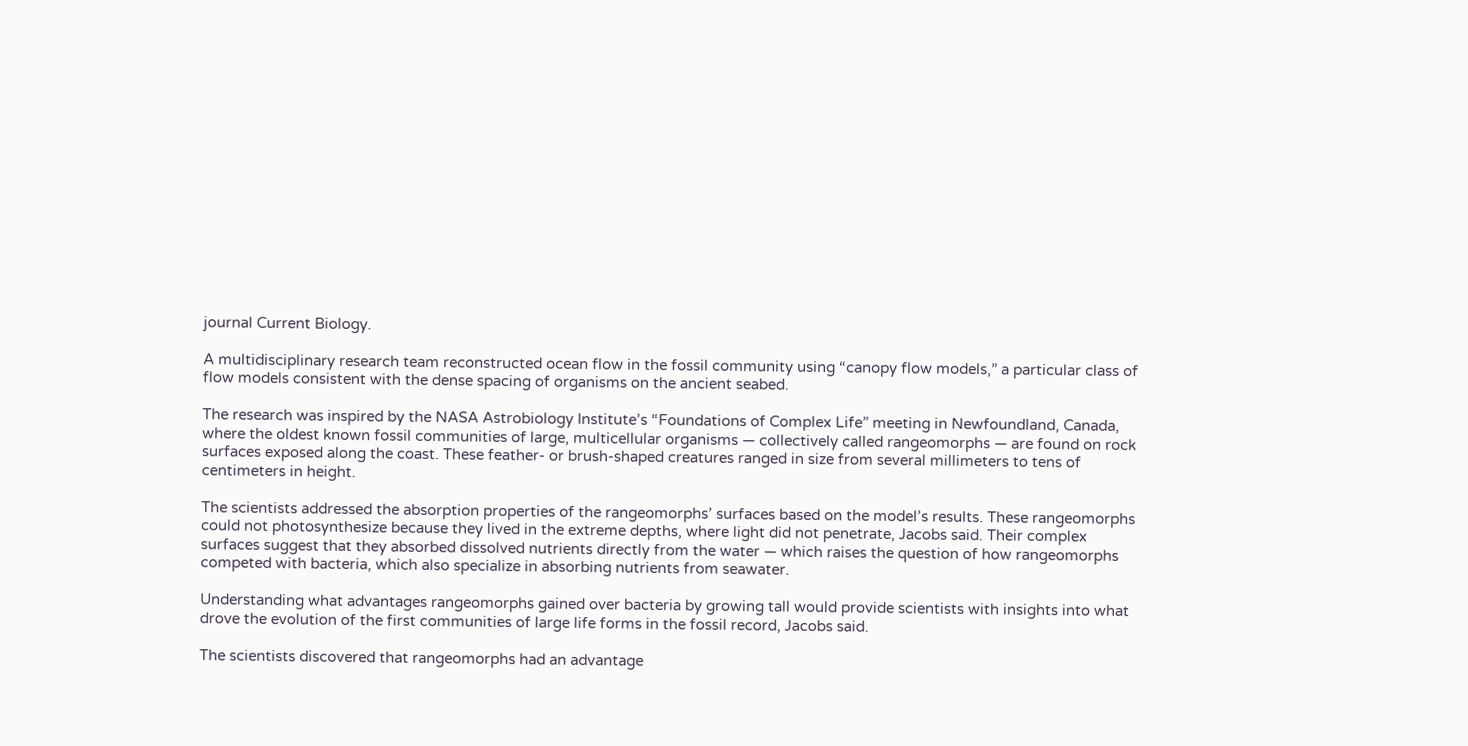journal Current Biology.

A multidisciplinary research team reconstructed ocean flow in the fossil community using “canopy flow models,” a particular class of flow models consistent with the dense spacing of organisms on the ancient seabed.

The research was inspired by the NASA Astrobiology Institute’s “Foundations of Complex Life” meeting in Newfoundland, Canada, where the oldest known fossil communities of large, multicellular organisms — collectively called rangeomorphs — are found on rock surfaces exposed along the coast. These feather- or brush-shaped creatures ranged in size from several millimeters to tens of centimeters in height.

The scientists addressed the absorption properties of the rangeomorphs’ surfaces based on the model’s results. These rangeomorphs could not photosynthesize because they lived in the extreme depths, where light did not penetrate, Jacobs said. Their complex surfaces suggest that they absorbed dissolved nutrients directly from the water — which raises the question of how rangeomorphs competed with bacteria, which also specialize in absorbing nutrients from seawater.

Understanding what advantages rangeomorphs gained over bacteria by growing tall would provide scientists with insights into what drove the evolution of the first communities of large life forms in the fossil record, Jacobs said.

The scientists discovered that rangeomorphs had an advantage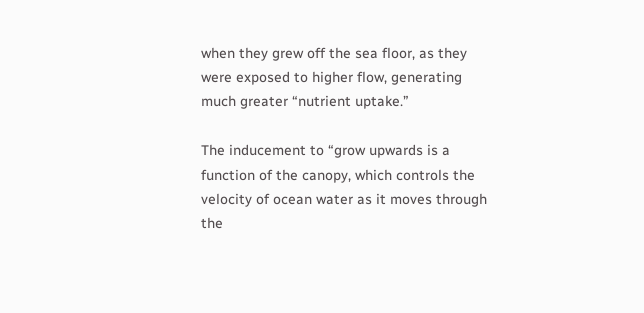when they grew off the sea floor, as they were exposed to higher flow, generating much greater “nutrient uptake.”

The inducement to “grow upwards is a function of the canopy, which controls the velocity of ocean water as it moves through the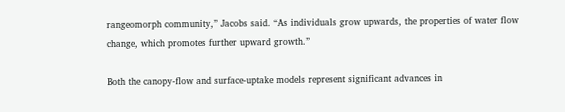rangeomorph community,” Jacobs said. “As individuals grow upwards, the properties of water flow change, which promotes further upward growth.”

Both the canopy-flow and surface-uptake models represent significant advances in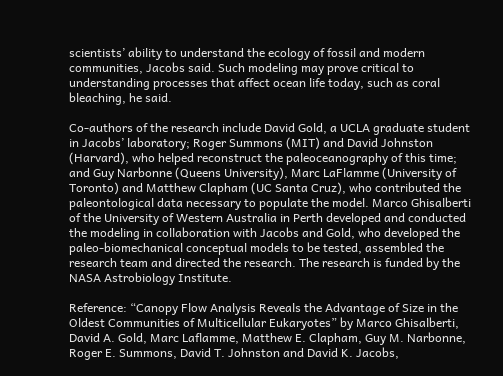scientists’ ability to understand the ecology of fossil and modern communities, Jacobs said. Such modeling may prove critical to understanding processes that affect ocean life today, such as coral bleaching, he said.

Co-authors of the research include David Gold, a UCLA graduate student in Jacobs’ laboratory; Roger Summons (MIT) and David Johnston (Harvard), who helped reconstruct the paleoceanography of this time; and Guy Narbonne (Queens University), Marc LaFlamme (University of Toronto) and Matthew Clapham (UC Santa Cruz), who contributed the paleontological data necessary to populate the model. Marco Ghisalberti of the University of Western Australia in Perth developed and conducted the modeling in collaboration with Jacobs and Gold, who developed the paleo-biomechanical conceptual models to be tested, assembled the research team and directed the research. The research is funded by the NASA Astrobiology Institute.

Reference: “Canopy Flow Analysis Reveals the Advantage of Size in the Oldest Communities of Multicellular Eukaryotes” by Marco Ghisalberti, David A. Gold, Marc Laflamme, Matthew E. Clapham, Guy M. Narbonne, Roger E. Summons, David T. Johnston and David K. Jacobs,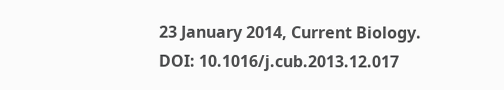23 January 2014, Current Biology.
DOI: 10.1016/j.cub.2013.12.017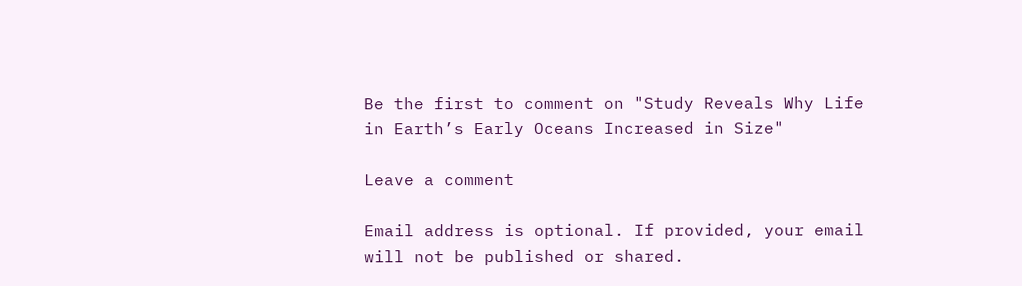Be the first to comment on "Study Reveals Why Life in Earth’s Early Oceans Increased in Size"

Leave a comment

Email address is optional. If provided, your email will not be published or shared.